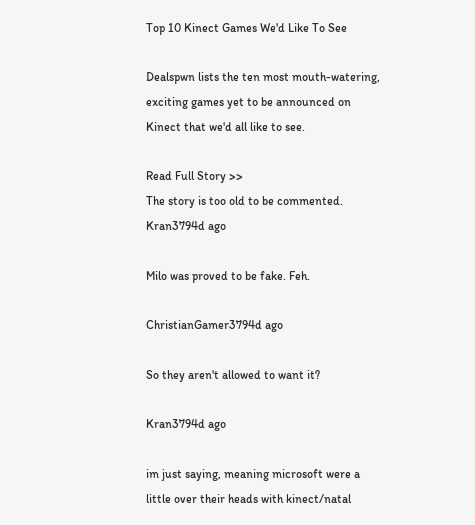Top 10 Kinect Games We'd Like To See

Dealspwn lists the ten most mouth-watering, exciting games yet to be announced on Kinect that we'd all like to see.

Read Full Story >>
The story is too old to be commented.
Kran3794d ago

Milo was proved to be fake. Feh.

ChristianGamer3794d ago

So they aren't allowed to want it?

Kran3794d ago

im just saying, meaning microsoft were a little over their heads with kinect/natal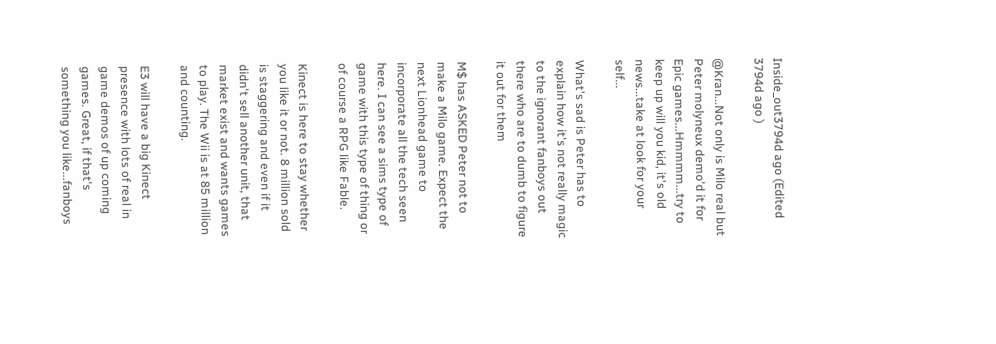Inside_out3794d ago (Edited 3794d ago )

@Kran...Not only is Milo real but Peter molyneux demo'd it for Epic games...Hmmmm...try to keep up will you kid, it's old news...take at look for your self...

What's sad is Peter has to explain how it's not really magic to the ignorant fanboys out there who are to dumb to figure it out for them

M$ has ASKED Peter not to make a Milo game. Expect the next Lionhead game to incorporate all the tech seen here. I can see a sims type of game with this type of thing or of course a RPG like Fable.

Kinect is here to stay whether you like it or not. 8 million sold is staggering and even if it didn't sell another unit, that market exist and wants games to play. The Wii is at 85 million and counting.

E3 will have a big Kinect presence with lots of real in game demos of up coming games. Great, if that's something you like...fanboys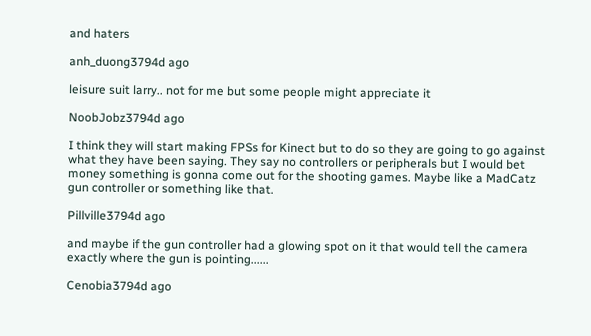and haters

anh_duong3794d ago

leisure suit larry.. not for me but some people might appreciate it

NoobJobz3794d ago

I think they will start making FPSs for Kinect but to do so they are going to go against what they have been saying. They say no controllers or peripherals but I would bet money something is gonna come out for the shooting games. Maybe like a MadCatz gun controller or something like that.

Pillville3794d ago

and maybe if the gun controller had a glowing spot on it that would tell the camera exactly where the gun is pointing......

Cenobia3794d ago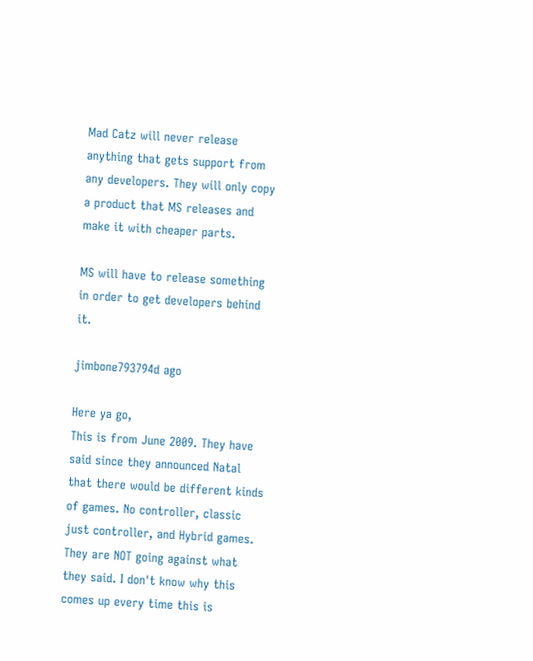Mad Catz will never release anything that gets support from any developers. They will only copy a product that MS releases and make it with cheaper parts.

MS will have to release something in order to get developers behind it.

jimbone793794d ago

Here ya go,
This is from June 2009. They have said since they announced Natal that there would be different kinds of games. No controller, classic just controller, and Hybrid games. They are NOT going against what they said. I don't know why this comes up every time this is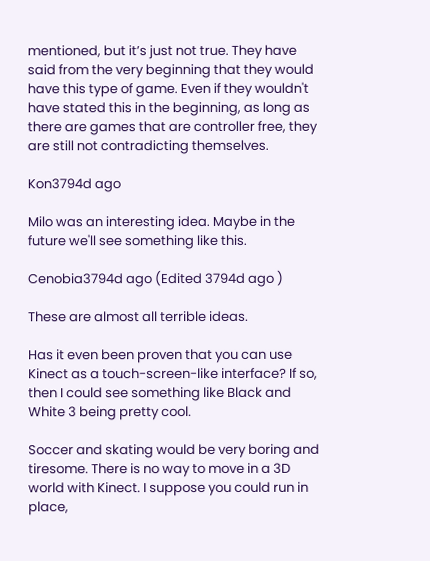mentioned, but it’s just not true. They have said from the very beginning that they would have this type of game. Even if they wouldn't have stated this in the beginning, as long as there are games that are controller free, they are still not contradicting themselves.

Kon3794d ago

Milo was an interesting idea. Maybe in the future we'll see something like this.

Cenobia3794d ago (Edited 3794d ago )

These are almost all terrible ideas.

Has it even been proven that you can use Kinect as a touch-screen-like interface? If so, then I could see something like Black and White 3 being pretty cool.

Soccer and skating would be very boring and tiresome. There is no way to move in a 3D world with Kinect. I suppose you could run in place,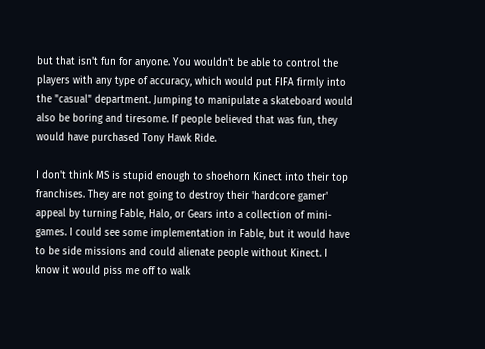but that isn't fun for anyone. You wouldn't be able to control the players with any type of accuracy, which would put FIFA firmly into the "casual" department. Jumping to manipulate a skateboard would also be boring and tiresome. If people believed that was fun, they would have purchased Tony Hawk Ride.

I don't think MS is stupid enough to shoehorn Kinect into their top franchises. They are not going to destroy their 'hardcore gamer' appeal by turning Fable, Halo, or Gears into a collection of mini-games. I could see some implementation in Fable, but it would have to be side missions and could alienate people without Kinect. I know it would piss me off to walk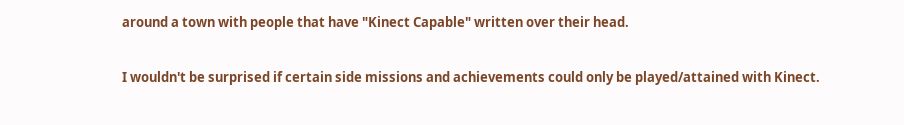around a town with people that have "Kinect Capable" written over their head.

I wouldn't be surprised if certain side missions and achievements could only be played/attained with Kinect.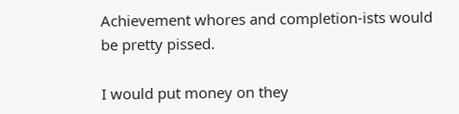Achievement whores and completion-ists would be pretty pissed.

I would put money on they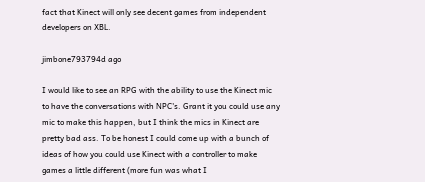fact that Kinect will only see decent games from independent developers on XBL.

jimbone793794d ago

I would like to see an RPG with the ability to use the Kinect mic to have the conversations with NPC's. Grant it you could use any mic to make this happen, but I think the mics in Kinect are pretty bad ass. To be honest I could come up with a bunch of ideas of how you could use Kinect with a controller to make games a little different (more fun was what I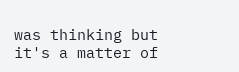was thinking but it's a matter of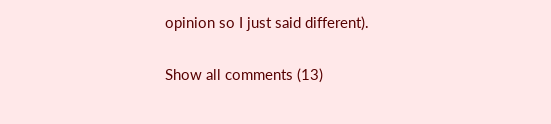opinion so I just said different).

Show all comments (13)